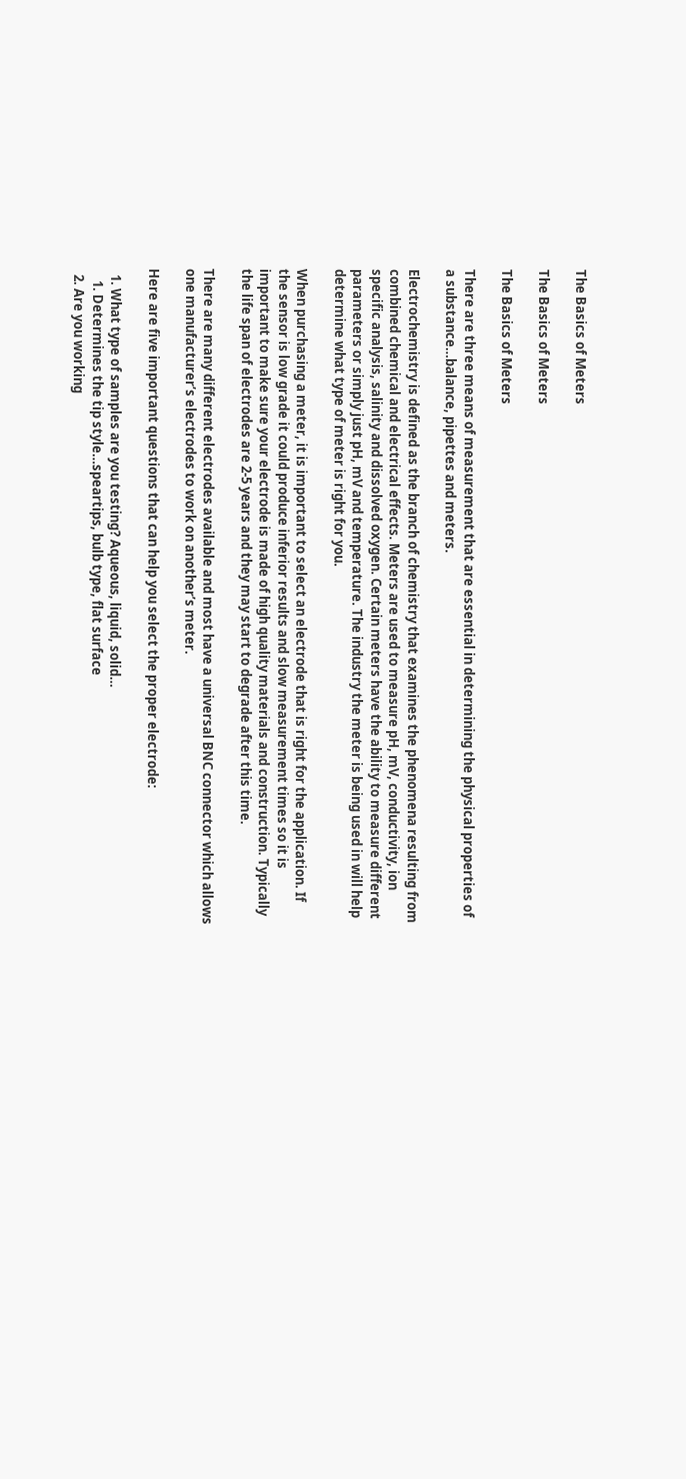The Basics of Meters

The Basics of Meters

The Basics of Meters

There are three means of measurement that are essential in determining the physical properties of a substance…balance, pipettes and meters.

Electrochemistry is defined as the branch of chemistry that examines the phenomena resulting from combined chemical and electrical effects. Meters are used to measure pH, mV, conductivity, ion specific analysis, salinity and dissolved oxygen. Certain meters have the ability to measure different parameters or simply just pH, mV and temperature. The industry the meter is being used in will help determine what type of meter is right for you.

When purchasing a meter, it is important to select an electrode that is right for the application. If the sensor is low grade it could produce inferior results and slow measurement times so it is important to make sure your electrode is made of high quality materials and construction. Typically the life span of electrodes are 2-5 years and they may start to degrade after this time.

There are many different electrodes available and most have a universal BNC connector which allows one manufacturer’s electrodes to work on another’s meter.

Here are five important questions that can help you select the proper electrode:

  1. What type of samples are you testing? Aqueous, liquid, solid…
    1. Determines the tip style…speartips, bulb type, flat surface
  2. Are you working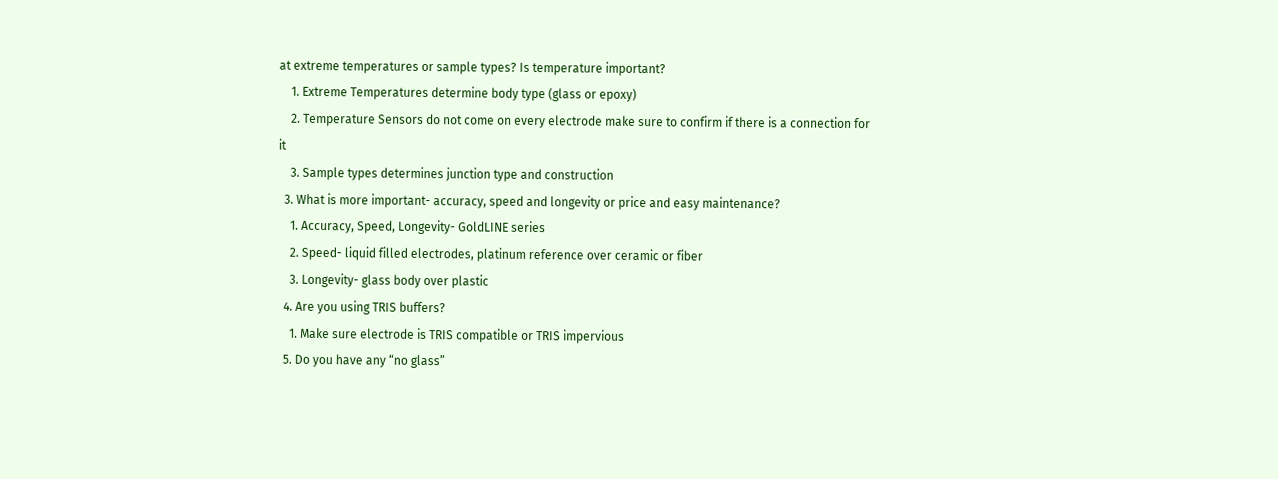at extreme temperatures or sample types? Is temperature important?
    1. Extreme Temperatures determine body type (glass or epoxy)
    2. Temperature Sensors do not come on every electrode make sure to confirm if there is a connection for it
    3. Sample types determines junction type and construction
  3. What is more important- accuracy, speed and longevity or price and easy maintenance?
    1. Accuracy, Speed, Longevity- GoldLINE series
    2. Speed- liquid filled electrodes, platinum reference over ceramic or fiber
    3. Longevity- glass body over plastic
  4. Are you using TRIS buffers?
    1. Make sure electrode is TRIS compatible or TRIS impervious
  5. Do you have any “no glass”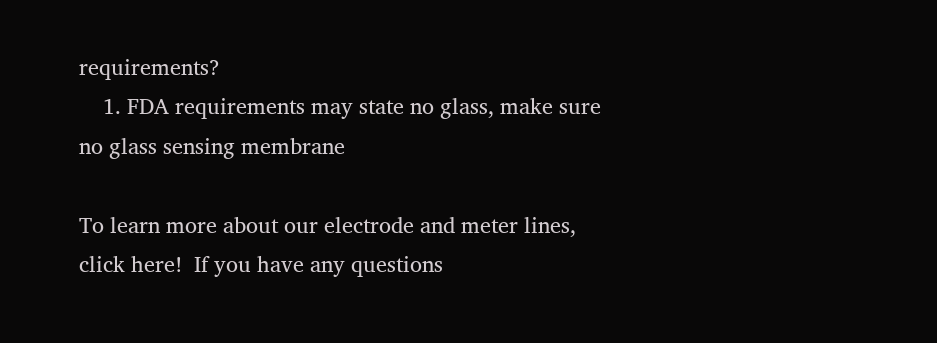requirements?
    1. FDA requirements may state no glass, make sure no glass sensing membrane

To learn more about our electrode and meter lines, click here!  If you have any questions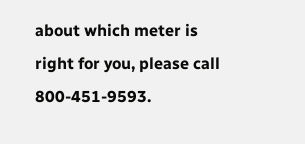about which meter is right for you, please call 800-451-9593.